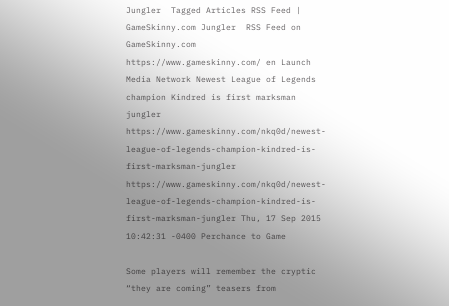Jungler  Tagged Articles RSS Feed | GameSkinny.com Jungler  RSS Feed on GameSkinny.com https://www.gameskinny.com/ en Launch Media Network Newest League of Legends champion Kindred is first marksman jungler https://www.gameskinny.com/nkq0d/newest-league-of-legends-champion-kindred-is-first-marksman-jungler https://www.gameskinny.com/nkq0d/newest-league-of-legends-champion-kindred-is-first-marksman-jungler Thu, 17 Sep 2015 10:42:31 -0400 Perchance to Game

Some players will remember the cryptic “they are coming” teasers from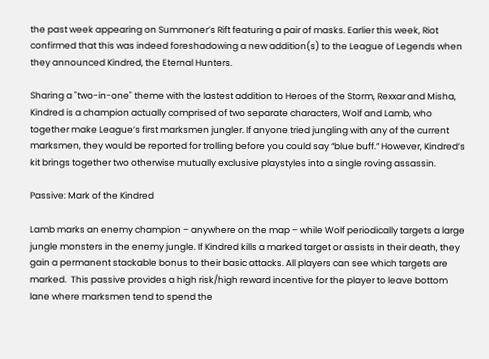the past week appearing on Summoner’s Rift featuring a pair of masks. Earlier this week, Riot confirmed that this was indeed foreshadowing a new addition(s) to the League of Legends when they announced Kindred, the Eternal Hunters.

Sharing a "two-in-one" theme with the lastest addition to Heroes of the Storm, Rexxar and Misha, Kindred is a champion actually comprised of two separate characters, Wolf and Lamb, who together make League’s first marksmen jungler. If anyone tried jungling with any of the current marksmen, they would be reported for trolling before you could say “blue buff.” However, Kindred’s kit brings together two otherwise mutually exclusive playstyles into a single roving assassin.

Passive: Mark of the Kindred

Lamb marks an enemy champion – anywhere on the map – while Wolf periodically targets a large jungle monsters in the enemy jungle. If Kindred kills a marked target or assists in their death, they gain a permanent stackable bonus to their basic attacks. All players can see which targets are marked.  This passive provides a high risk/high reward incentive for the player to leave bottom lane where marksmen tend to spend the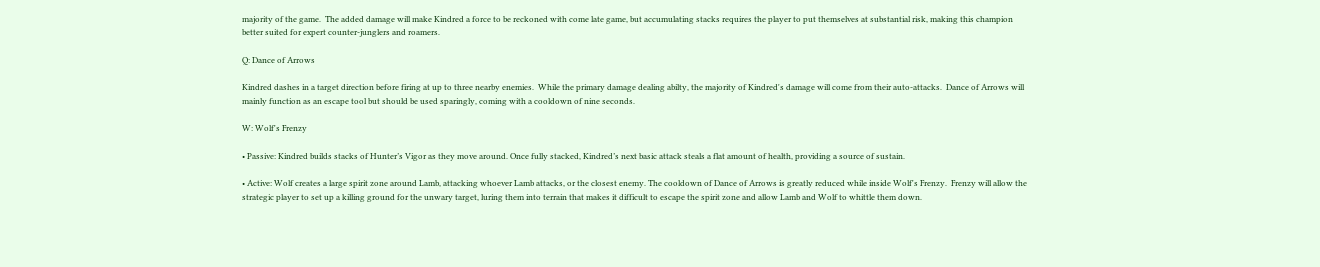majority of the game.  The added damage will make Kindred a force to be reckoned with come late game, but accumulating stacks requires the player to put themselves at substantial risk, making this champion better suited for expert counter-junglers and roamers.

Q: Dance of Arrows

Kindred dashes in a target direction before firing at up to three nearby enemies.  While the primary damage dealing abilty, the majority of Kindred's damage will come from their auto-attacks.  Dance of Arrows will mainly function as an escape tool but should be used sparingly, coming with a cooldown of nine seconds.

W: Wolf's Frenzy

• Passive: Kindred builds stacks of Hunter’s Vigor as they move around. Once fully stacked, Kindred’s next basic attack steals a flat amount of health, providing a source of sustain.

• Active: Wolf creates a large spirit zone around Lamb, attacking whoever Lamb attacks, or the closest enemy. The cooldown of Dance of Arrows is greatly reduced while inside Wolf's Frenzy.  Frenzy will allow the strategic player to set up a killing ground for the unwary target, luring them into terrain that makes it difficult to escape the spirit zone and allow Lamb and Wolf to whittle them down.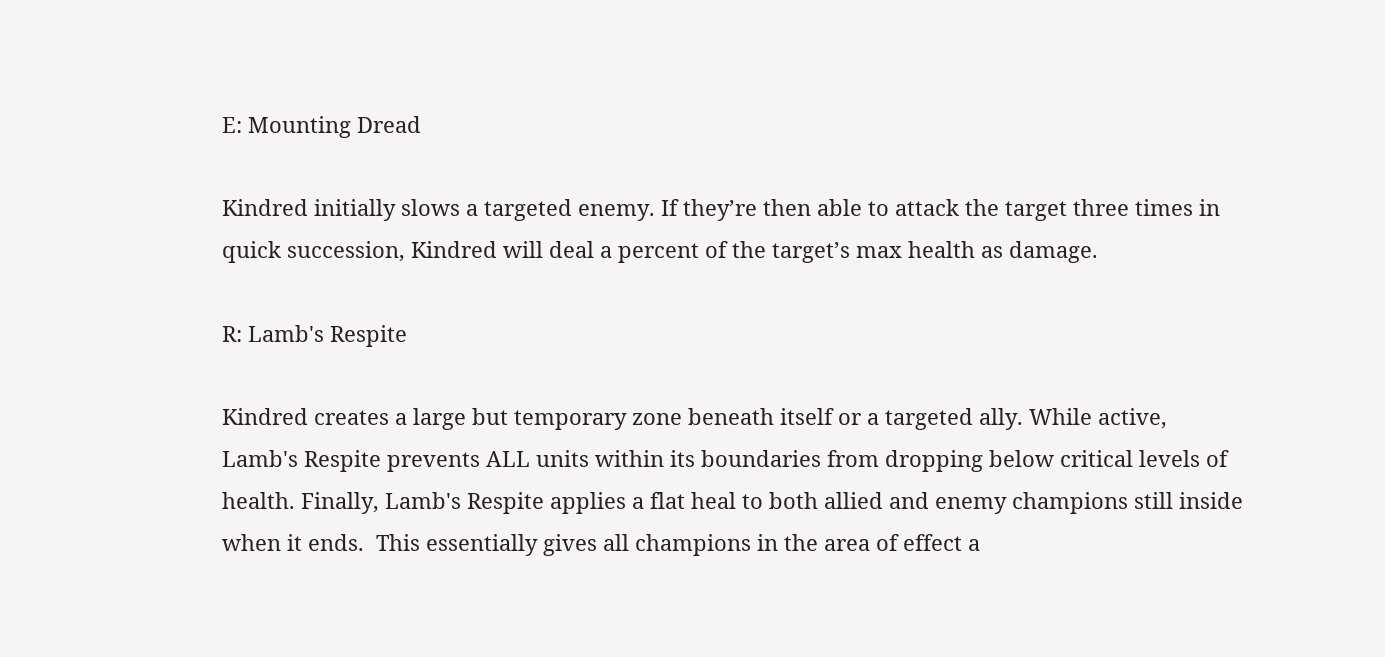E: Mounting Dread

Kindred initially slows a targeted enemy. If they’re then able to attack the target three times in quick succession, Kindred will deal a percent of the target’s max health as damage.

R: Lamb's Respite

Kindred creates a large but temporary zone beneath itself or a targeted ally. While active, Lamb's Respite prevents ALL units within its boundaries from dropping below critical levels of health. Finally, Lamb's Respite applies a flat heal to both allied and enemy champions still inside when it ends.  This essentially gives all champions in the area of effect a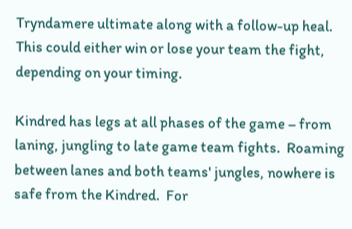Tryndamere ultimate along with a follow-up heal. This could either win or lose your team the fight, depending on your timing.

Kindred has legs at all phases of the game – from laning, jungling to late game team fights.  Roaming between lanes and both teams' jungles, nowhere is safe from the Kindred.  For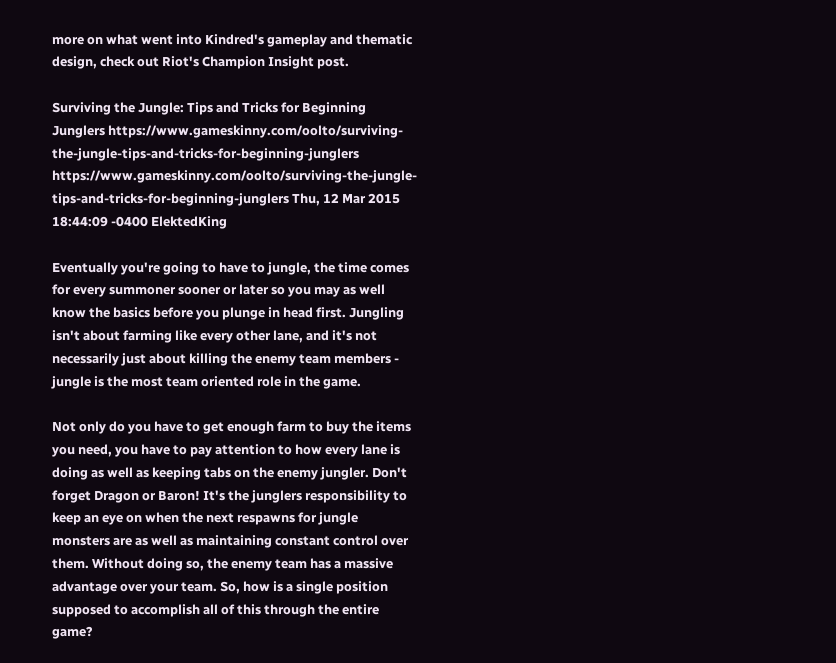more on what went into Kindred's gameplay and thematic design, check out Riot's Champion Insight post.

Surviving the Jungle: Tips and Tricks for Beginning Junglers https://www.gameskinny.com/oolto/surviving-the-jungle-tips-and-tricks-for-beginning-junglers https://www.gameskinny.com/oolto/surviving-the-jungle-tips-and-tricks-for-beginning-junglers Thu, 12 Mar 2015 18:44:09 -0400 ElektedKing

Eventually you're going to have to jungle, the time comes for every summoner sooner or later so you may as well know the basics before you plunge in head first. Jungling isn't about farming like every other lane, and it's not necessarily just about killing the enemy team members - jungle is the most team oriented role in the game.

Not only do you have to get enough farm to buy the items you need, you have to pay attention to how every lane is doing as well as keeping tabs on the enemy jungler. Don't forget Dragon or Baron! It's the junglers responsibility to keep an eye on when the next respawns for jungle monsters are as well as maintaining constant control over them. Without doing so, the enemy team has a massive advantage over your team. So, how is a single position supposed to accomplish all of this through the entire game?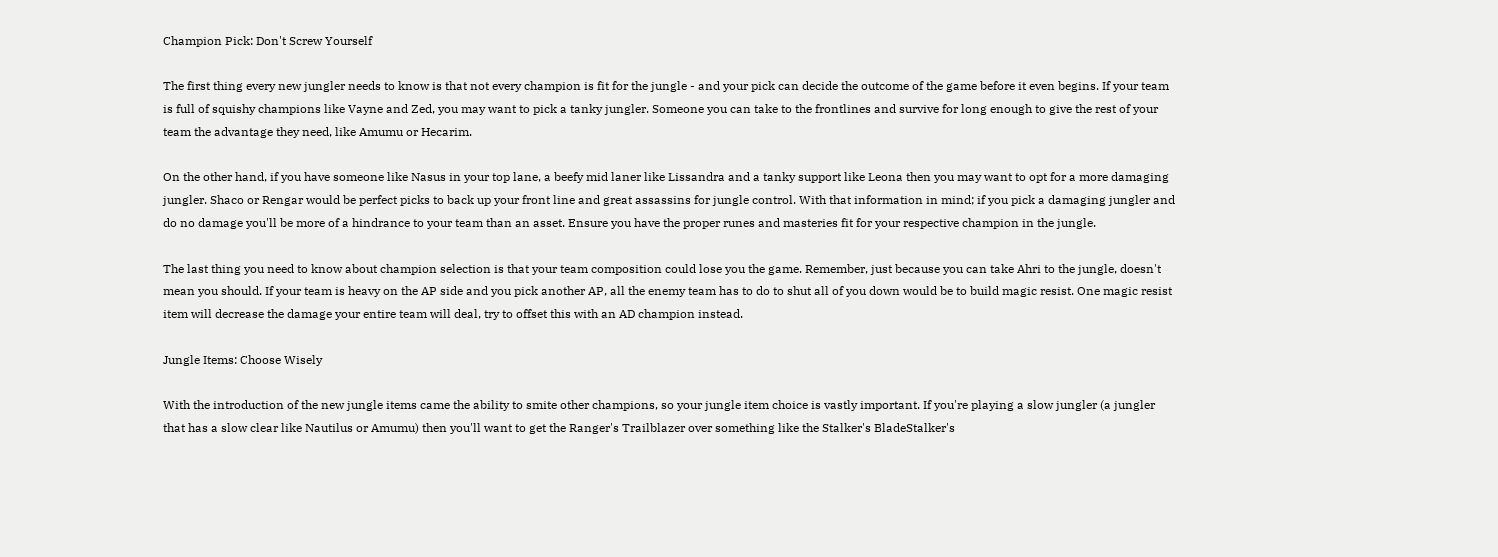Champion Pick: Don't Screw Yourself

The first thing every new jungler needs to know is that not every champion is fit for the jungle - and your pick can decide the outcome of the game before it even begins. If your team is full of squishy champions like Vayne and Zed, you may want to pick a tanky jungler. Someone you can take to the frontlines and survive for long enough to give the rest of your team the advantage they need, like Amumu or Hecarim.

On the other hand, if you have someone like Nasus in your top lane, a beefy mid laner like Lissandra and a tanky support like Leona then you may want to opt for a more damaging jungler. Shaco or Rengar would be perfect picks to back up your front line and great assassins for jungle control. With that information in mind; if you pick a damaging jungler and do no damage you'll be more of a hindrance to your team than an asset. Ensure you have the proper runes and masteries fit for your respective champion in the jungle.

The last thing you need to know about champion selection is that your team composition could lose you the game. Remember, just because you can take Ahri to the jungle, doesn't mean you should. If your team is heavy on the AP side and you pick another AP, all the enemy team has to do to shut all of you down would be to build magic resist. One magic resist item will decrease the damage your entire team will deal, try to offset this with an AD champion instead.

Jungle Items: Choose Wisely

With the introduction of the new jungle items came the ability to smite other champions, so your jungle item choice is vastly important. If you're playing a slow jungler (a jungler that has a slow clear like Nautilus or Amumu) then you'll want to get the Ranger's Trailblazer over something like the Stalker's BladeStalker's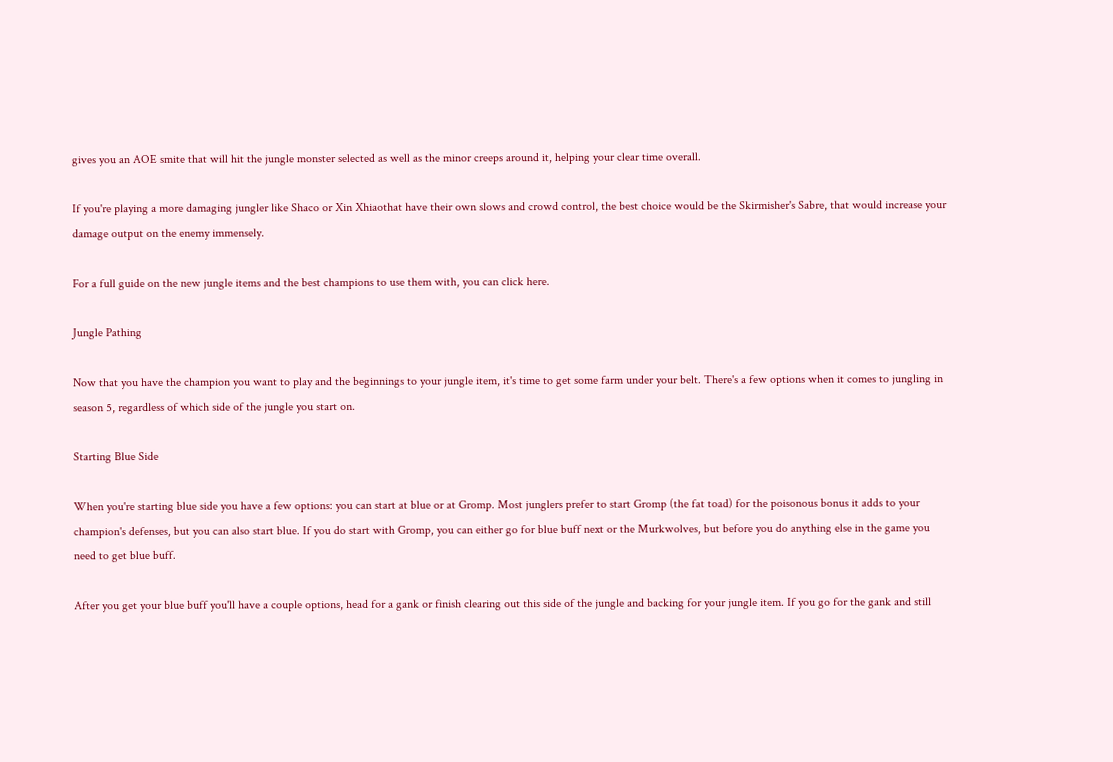gives you an AOE smite that will hit the jungle monster selected as well as the minor creeps around it, helping your clear time overall.

If you're playing a more damaging jungler like Shaco or Xin Xhiaothat have their own slows and crowd control, the best choice would be the Skirmisher's Sabre, that would increase your damage output on the enemy immensely.

For a full guide on the new jungle items and the best champions to use them with, you can click here.

Jungle Pathing

Now that you have the champion you want to play and the beginnings to your jungle item, it's time to get some farm under your belt. There's a few options when it comes to jungling in season 5, regardless of which side of the jungle you start on.

Starting Blue Side

When you're starting blue side you have a few options: you can start at blue or at Gromp. Most junglers prefer to start Gromp (the fat toad) for the poisonous bonus it adds to your champion's defenses, but you can also start blue. If you do start with Gromp, you can either go for blue buff next or the Murkwolves, but before you do anything else in the game you need to get blue buff.

After you get your blue buff you'll have a couple options, head for a gank or finish clearing out this side of the jungle and backing for your jungle item. If you go for the gank and still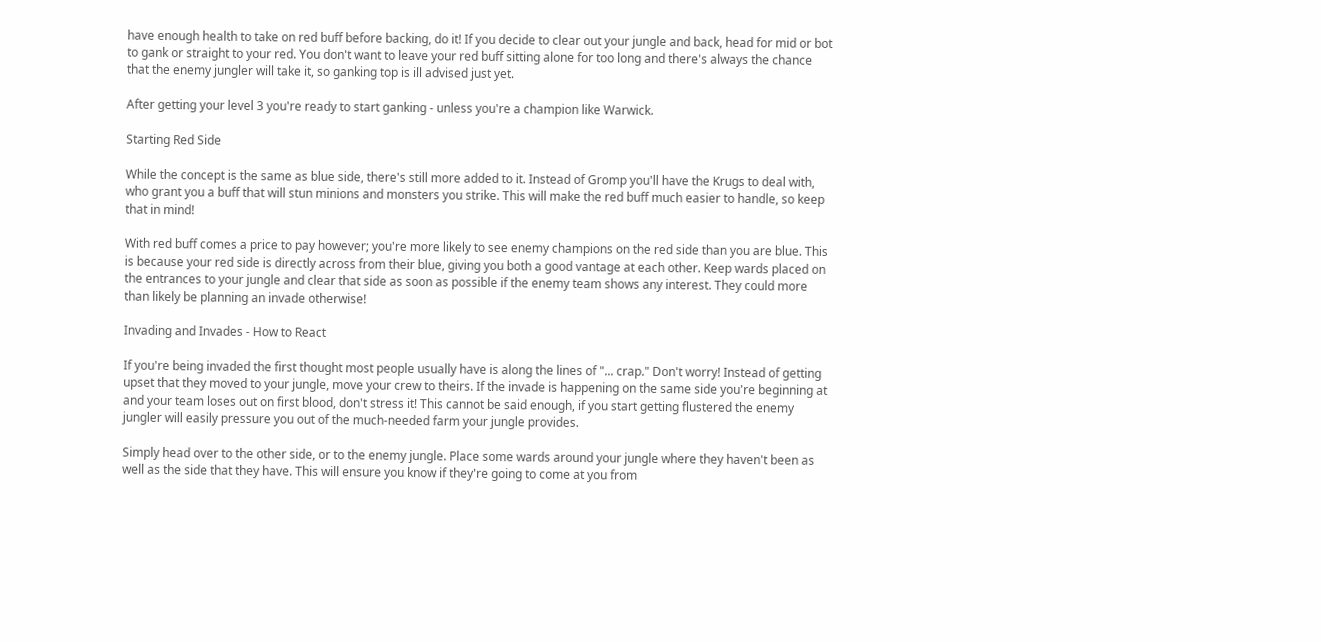have enough health to take on red buff before backing, do it! If you decide to clear out your jungle and back, head for mid or bot to gank or straight to your red. You don't want to leave your red buff sitting alone for too long and there's always the chance that the enemy jungler will take it, so ganking top is ill advised just yet.

After getting your level 3 you're ready to start ganking - unless you're a champion like Warwick.

Starting Red Side

While the concept is the same as blue side, there's still more added to it. Instead of Gromp you'll have the Krugs to deal with, who grant you a buff that will stun minions and monsters you strike. This will make the red buff much easier to handle, so keep that in mind!

With red buff comes a price to pay however; you're more likely to see enemy champions on the red side than you are blue. This is because your red side is directly across from their blue, giving you both a good vantage at each other. Keep wards placed on the entrances to your jungle and clear that side as soon as possible if the enemy team shows any interest. They could more than likely be planning an invade otherwise!

Invading and Invades - How to React

If you're being invaded the first thought most people usually have is along the lines of "... crap." Don't worry! Instead of getting upset that they moved to your jungle, move your crew to theirs. If the invade is happening on the same side you're beginning at and your team loses out on first blood, don't stress it! This cannot be said enough, if you start getting flustered the enemy jungler will easily pressure you out of the much-needed farm your jungle provides.

Simply head over to the other side, or to the enemy jungle. Place some wards around your jungle where they haven't been as well as the side that they have. This will ensure you know if they're going to come at you from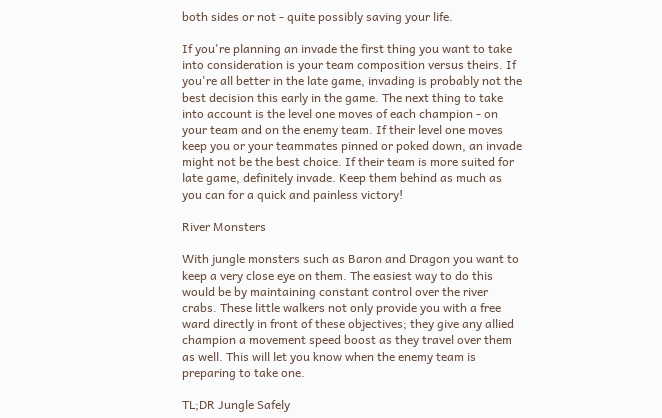both sides or not - quite possibly saving your life.

If you're planning an invade the first thing you want to take into consideration is your team composition versus theirs. If you're all better in the late game, invading is probably not the best decision this early in the game. The next thing to take into account is the level one moves of each champion - on your team and on the enemy team. If their level one moves keep you or your teammates pinned or poked down, an invade might not be the best choice. If their team is more suited for late game, definitely invade. Keep them behind as much as you can for a quick and painless victory!

River Monsters

With jungle monsters such as Baron and Dragon you want to keep a very close eye on them. The easiest way to do this would be by maintaining constant control over the river crabs. These little walkers not only provide you with a free ward directly in front of these objectives; they give any allied champion a movement speed boost as they travel over them as well. This will let you know when the enemy team is preparing to take one.

TL;DR Jungle Safely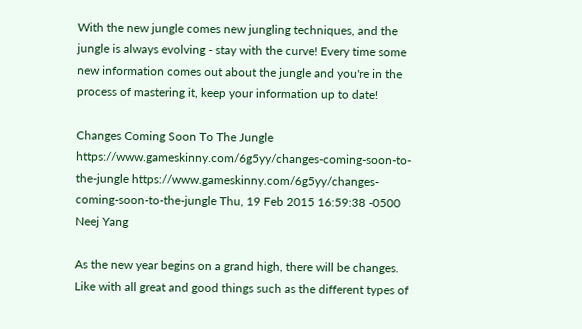With the new jungle comes new jungling techniques, and the jungle is always evolving - stay with the curve! Every time some new information comes out about the jungle and you're in the process of mastering it, keep your information up to date!

Changes Coming Soon To The Jungle https://www.gameskinny.com/6g5yy/changes-coming-soon-to-the-jungle https://www.gameskinny.com/6g5yy/changes-coming-soon-to-the-jungle Thu, 19 Feb 2015 16:59:38 -0500 Neej Yang

As the new year begins on a grand high, there will be changes. Like with all great and good things such as the different types of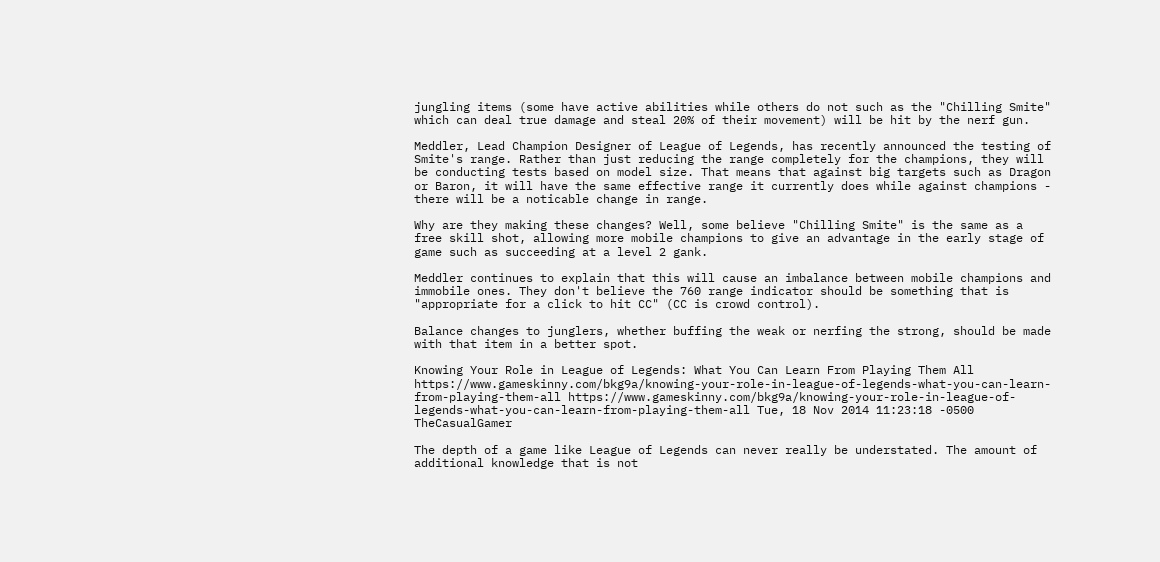jungling items (some have active abilities while others do not such as the "Chilling Smite" which can deal true damage and steal 20% of their movement) will be hit by the nerf gun.

Meddler, Lead Champion Designer of League of Legends, has recently announced the testing of Smite's range. Rather than just reducing the range completely for the champions, they will be conducting tests based on model size. That means that against big targets such as Dragon or Baron, it will have the same effective range it currently does while against champions - there will be a noticable change in range.

Why are they making these changes? Well, some believe "Chilling Smite" is the same as a free skill shot, allowing more mobile champions to give an advantage in the early stage of game such as succeeding at a level 2 gank.

Meddler continues to explain that this will cause an imbalance between mobile champions and immobile ones. They don't believe the 760 range indicator should be something that is "appropriate for a click to hit CC" (CC is crowd control).

Balance changes to junglers, whether buffing the weak or nerfing the strong, should be made with that item in a better spot.

Knowing Your Role in League of Legends: What You Can Learn From Playing Them All https://www.gameskinny.com/bkg9a/knowing-your-role-in-league-of-legends-what-you-can-learn-from-playing-them-all https://www.gameskinny.com/bkg9a/knowing-your-role-in-league-of-legends-what-you-can-learn-from-playing-them-all Tue, 18 Nov 2014 11:23:18 -0500 TheCasualGamer

The depth of a game like League of Legends can never really be understated. The amount of additional knowledge that is not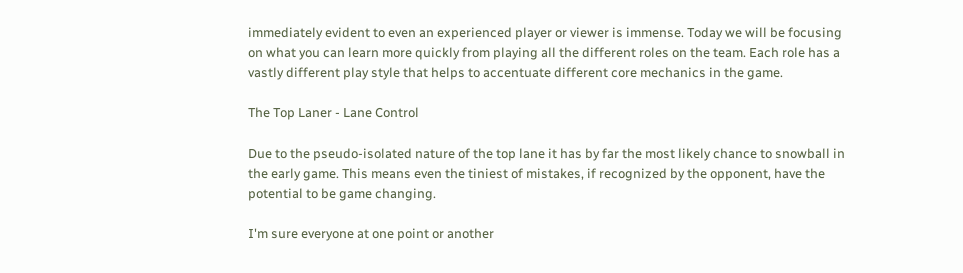immediately evident to even an experienced player or viewer is immense. Today we will be focusing on what you can learn more quickly from playing all the different roles on the team. Each role has a vastly different play style that helps to accentuate different core mechanics in the game.

The Top Laner - Lane Control

Due to the pseudo-isolated nature of the top lane it has by far the most likely chance to snowball in the early game. This means even the tiniest of mistakes, if recognized by the opponent, have the potential to be game changing.

I'm sure everyone at one point or another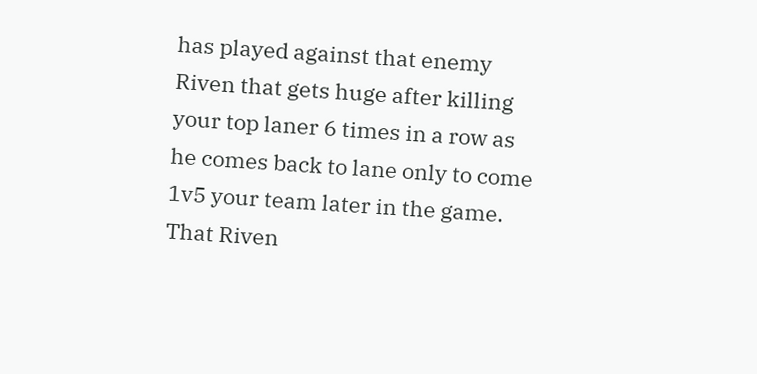has played against that enemy Riven that gets huge after killing your top laner 6 times in a row as he comes back to lane only to come 1v5 your team later in the game. That Riven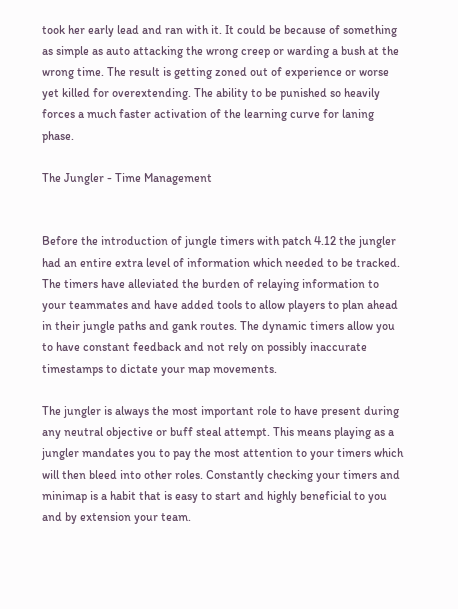took her early lead and ran with it. It could be because of something as simple as auto attacking the wrong creep or warding a bush at the wrong time. The result is getting zoned out of experience or worse yet killed for overextending. The ability to be punished so heavily forces a much faster activation of the learning curve for laning phase.

The Jungler - Time Management


Before the introduction of jungle timers with patch 4.12 the jungler had an entire extra level of information which needed to be tracked. The timers have alleviated the burden of relaying information to your teammates and have added tools to allow players to plan ahead in their jungle paths and gank routes. The dynamic timers allow you to have constant feedback and not rely on possibly inaccurate timestamps to dictate your map movements.

The jungler is always the most important role to have present during any neutral objective or buff steal attempt. This means playing as a jungler mandates you to pay the most attention to your timers which will then bleed into other roles. Constantly checking your timers and minimap is a habit that is easy to start and highly beneficial to you and by extension your team.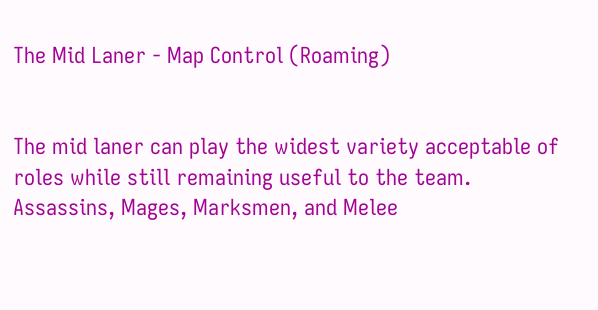The Mid Laner - Map Control (Roaming)


The mid laner can play the widest variety acceptable of roles while still remaining useful to the team. Assassins, Mages, Marksmen, and Melee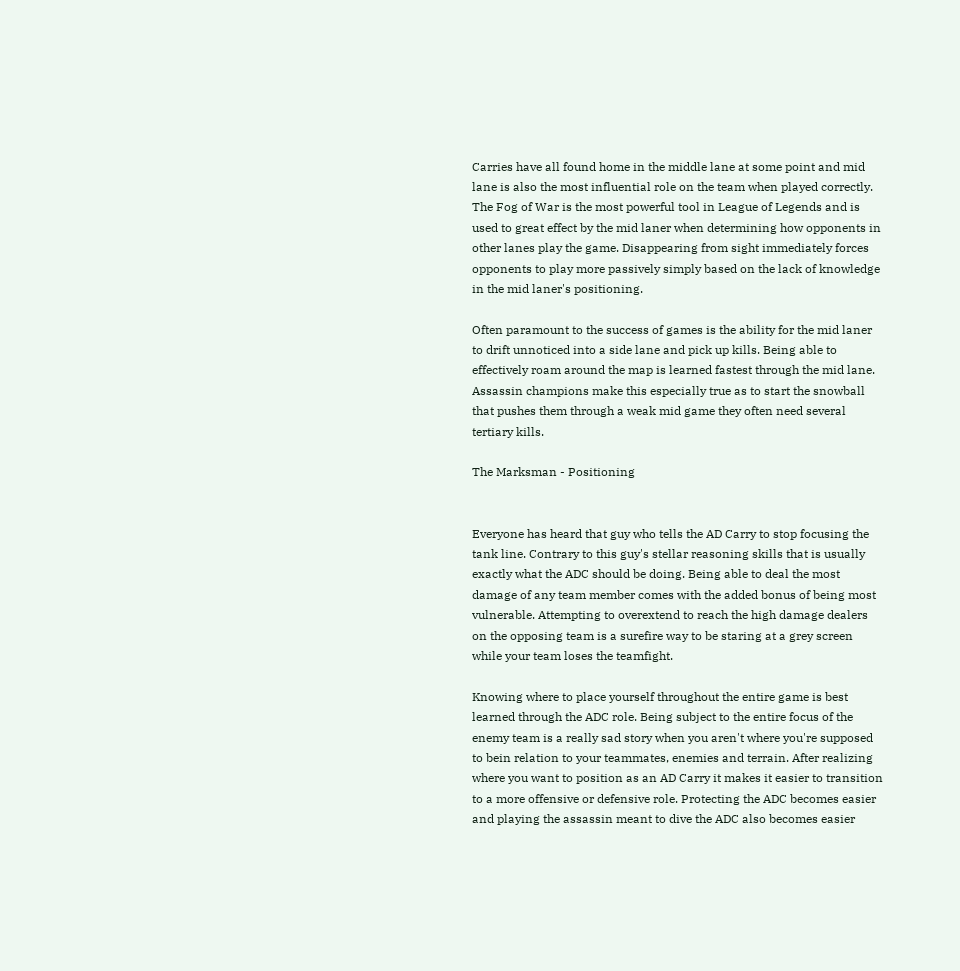Carries have all found home in the middle lane at some point and mid lane is also the most influential role on the team when played correctly. The Fog of War is the most powerful tool in League of Legends and is used to great effect by the mid laner when determining how opponents in other lanes play the game. Disappearing from sight immediately forces opponents to play more passively simply based on the lack of knowledge in the mid laner's positioning.

Often paramount to the success of games is the ability for the mid laner to drift unnoticed into a side lane and pick up kills. Being able to effectively roam around the map is learned fastest through the mid lane. Assassin champions make this especially true as to start the snowball that pushes them through a weak mid game they often need several tertiary kills.

The Marksman - Positioning


Everyone has heard that guy who tells the AD Carry to stop focusing the tank line. Contrary to this guy's stellar reasoning skills that is usually exactly what the ADC should be doing. Being able to deal the most damage of any team member comes with the added bonus of being most vulnerable. Attempting to overextend to reach the high damage dealers on the opposing team is a surefire way to be staring at a grey screen while your team loses the teamfight.

Knowing where to place yourself throughout the entire game is best learned through the ADC role. Being subject to the entire focus of the enemy team is a really sad story when you aren't where you're supposed to bein relation to your teammates, enemies and terrain. After realizing where you want to position as an AD Carry it makes it easier to transition to a more offensive or defensive role. Protecting the ADC becomes easier and playing the assassin meant to dive the ADC also becomes easier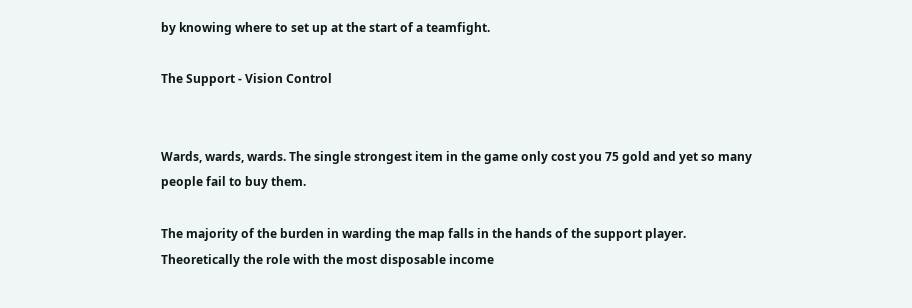by knowing where to set up at the start of a teamfight.

The Support - Vision Control


Wards, wards, wards. The single strongest item in the game only cost you 75 gold and yet so many people fail to buy them.

The majority of the burden in warding the map falls in the hands of the support player. Theoretically the role with the most disposable income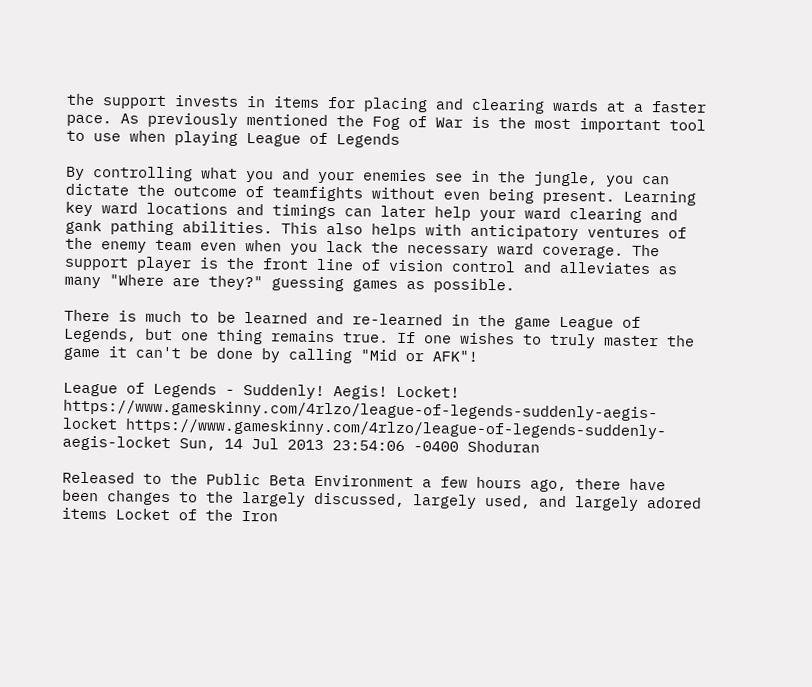the support invests in items for placing and clearing wards at a faster pace. As previously mentioned the Fog of War is the most important tool to use when playing League of Legends

By controlling what you and your enemies see in the jungle, you can dictate the outcome of teamfights without even being present. Learning key ward locations and timings can later help your ward clearing and gank pathing abilities. This also helps with anticipatory ventures of the enemy team even when you lack the necessary ward coverage. The support player is the front line of vision control and alleviates as many "Where are they?" guessing games as possible.

There is much to be learned and re-learned in the game League of Legends, but one thing remains true. If one wishes to truly master the game it can't be done by calling "Mid or AFK"!

League of Legends - Suddenly! Aegis! Locket! https://www.gameskinny.com/4rlzo/league-of-legends-suddenly-aegis-locket https://www.gameskinny.com/4rlzo/league-of-legends-suddenly-aegis-locket Sun, 14 Jul 2013 23:54:06 -0400 Shoduran

Released to the Public Beta Environment a few hours ago, there have been changes to the largely discussed, largely used, and largely adored items Locket of the Iron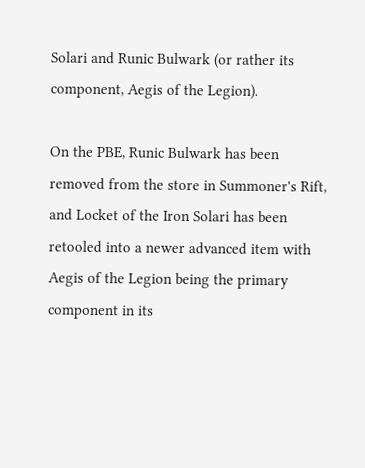Solari and Runic Bulwark (or rather its component, Aegis of the Legion).

On the PBE, Runic Bulwark has been removed from the store in Summoner's Rift, and Locket of the Iron Solari has been retooled into a newer advanced item with Aegis of the Legion being the primary component in its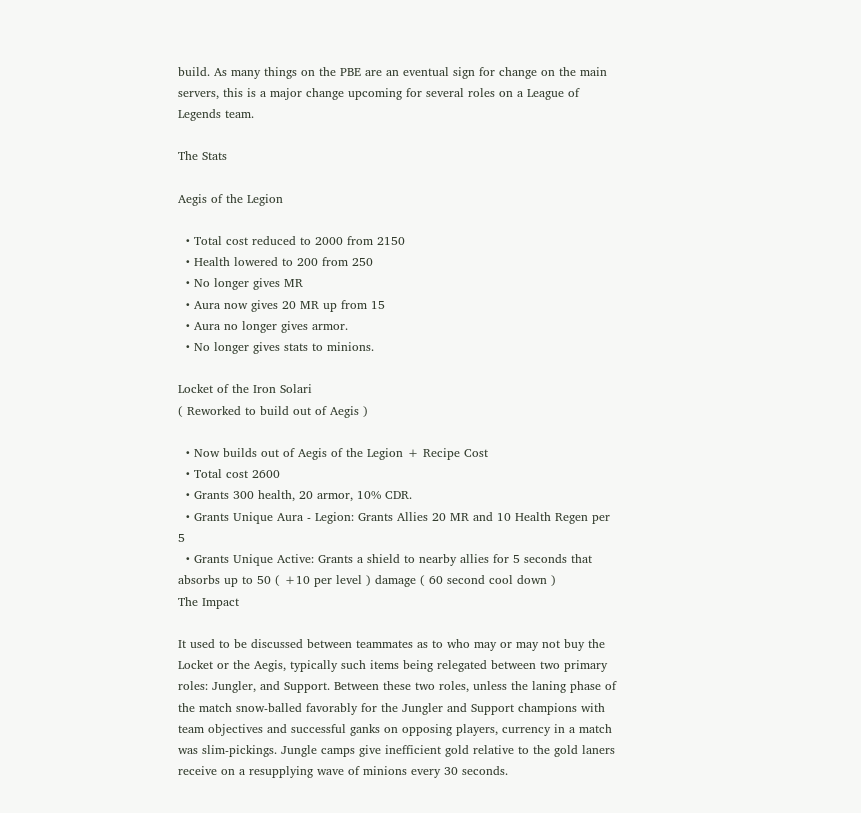build. As many things on the PBE are an eventual sign for change on the main servers, this is a major change upcoming for several roles on a League of Legends team.

The Stats

Aegis of the Legion

  • Total cost reduced to 2000 from 2150
  • Health lowered to 200 from 250
  • No longer gives MR
  • Aura now gives 20 MR up from 15
  • Aura no longer gives armor.
  • No longer gives stats to minions.

Locket of the Iron Solari
( Reworked to build out of Aegis )

  • Now builds out of Aegis of the Legion + Recipe Cost
  • Total cost 2600
  • Grants 300 health, 20 armor, 10% CDR.
  • Grants Unique Aura - Legion: Grants Allies 20 MR and 10 Health Regen per 5
  • Grants Unique Active: Grants a shield to nearby allies for 5 seconds that absorbs up to 50 ( +10 per level ) damage ( 60 second cool down )
The Impact

It used to be discussed between teammates as to who may or may not buy the Locket or the Aegis, typically such items being relegated between two primary roles: Jungler, and Support. Between these two roles, unless the laning phase of the match snow-balled favorably for the Jungler and Support champions with team objectives and successful ganks on opposing players, currency in a match was slim-pickings. Jungle camps give inefficient gold relative to the gold laners receive on a resupplying wave of minions every 30 seconds.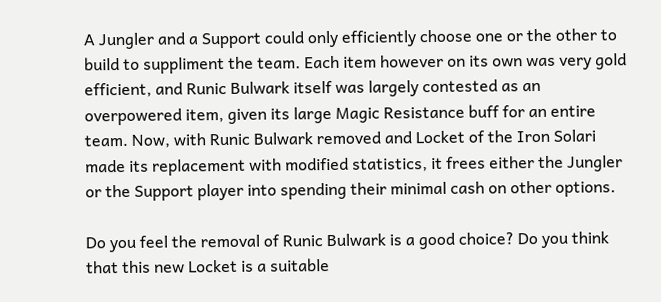A Jungler and a Support could only efficiently choose one or the other to build to suppliment the team. Each item however on its own was very gold efficient, and Runic Bulwark itself was largely contested as an overpowered item, given its large Magic Resistance buff for an entire team. Now, with Runic Bulwark removed and Locket of the Iron Solari made its replacement with modified statistics, it frees either the Jungler or the Support player into spending their minimal cash on other options.

Do you feel the removal of Runic Bulwark is a good choice? Do you think that this new Locket is a suitable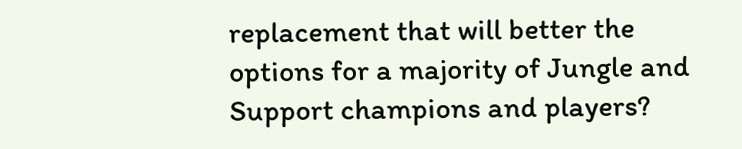replacement that will better the options for a majority of Jungle and Support champions and players?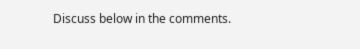Discuss below in the comments.